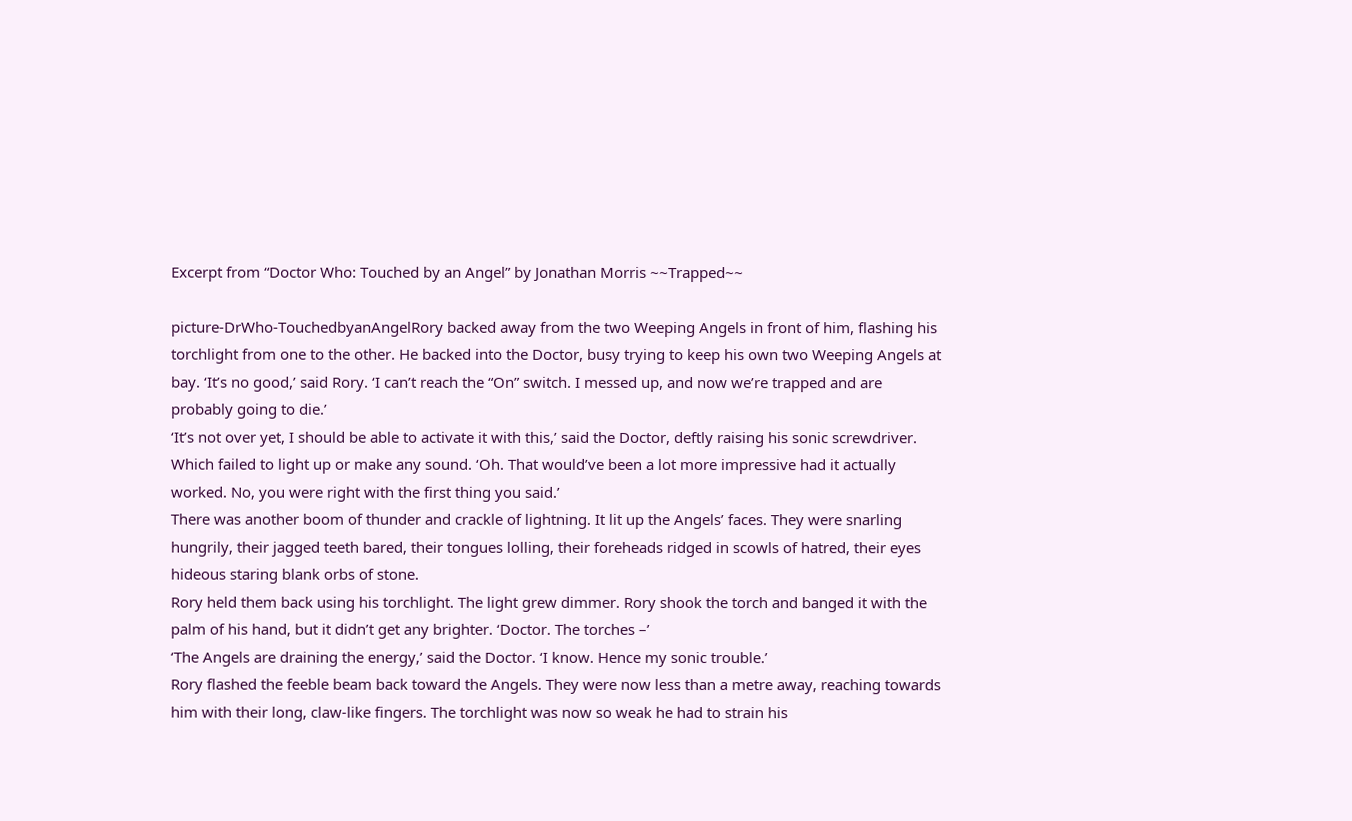Excerpt from “Doctor Who: Touched by an Angel” by Jonathan Morris ~~Trapped~~

picture-DrWho-TouchedbyanAngelRory backed away from the two Weeping Angels in front of him, flashing his torchlight from one to the other. He backed into the Doctor, busy trying to keep his own two Weeping Angels at bay. ‘It’s no good,’ said Rory. ‘I can’t reach the “On” switch. I messed up, and now we’re trapped and are probably going to die.’
‘It’s not over yet, I should be able to activate it with this,’ said the Doctor, deftly raising his sonic screwdriver. Which failed to light up or make any sound. ‘Oh. That would’ve been a lot more impressive had it actually worked. No, you were right with the first thing you said.’
There was another boom of thunder and crackle of lightning. It lit up the Angels’ faces. They were snarling hungrily, their jagged teeth bared, their tongues lolling, their foreheads ridged in scowls of hatred, their eyes hideous staring blank orbs of stone.
Rory held them back using his torchlight. The light grew dimmer. Rory shook the torch and banged it with the palm of his hand, but it didn’t get any brighter. ‘Doctor. The torches –’
‘The Angels are draining the energy,’ said the Doctor. ‘I know. Hence my sonic trouble.’
Rory flashed the feeble beam back toward the Angels. They were now less than a metre away, reaching towards him with their long, claw-like fingers. The torchlight was now so weak he had to strain his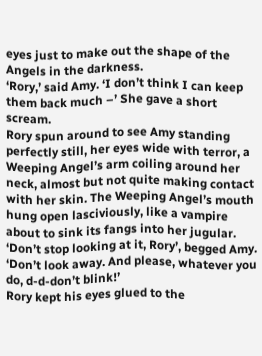eyes just to make out the shape of the Angels in the darkness.
‘Rory,’ said Amy. ‘I don’t think I can keep them back much –’ She gave a short scream.
Rory spun around to see Amy standing perfectly still, her eyes wide with terror, a Weeping Angel’s arm coiling around her neck, almost but not quite making contact with her skin. The Weeping Angel’s mouth hung open lasciviously, like a vampire about to sink its fangs into her jugular.
‘Don’t stop looking at it, Rory’, begged Amy. ‘Don’t look away. And please, whatever you do, d-d-don’t blink!’
Rory kept his eyes glued to the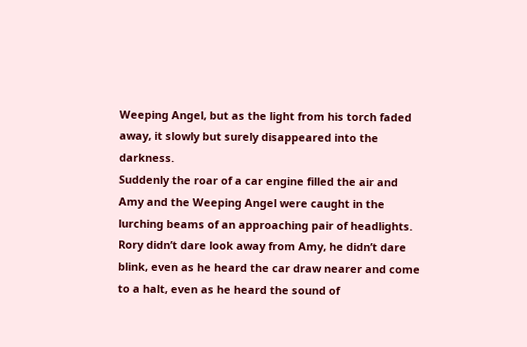Weeping Angel, but as the light from his torch faded away, it slowly but surely disappeared into the darkness.
Suddenly the roar of a car engine filled the air and Amy and the Weeping Angel were caught in the lurching beams of an approaching pair of headlights. Rory didn’t dare look away from Amy, he didn’t dare blink, even as he heard the car draw nearer and come to a halt, even as he heard the sound of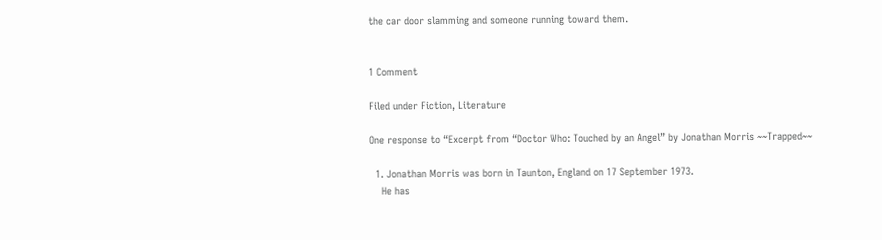the car door slamming and someone running toward them.


1 Comment

Filed under Fiction, Literature

One response to “Excerpt from “Doctor Who: Touched by an Angel” by Jonathan Morris ~~Trapped~~

  1. Jonathan Morris was born in Taunton, England on 17 September 1973.
    He has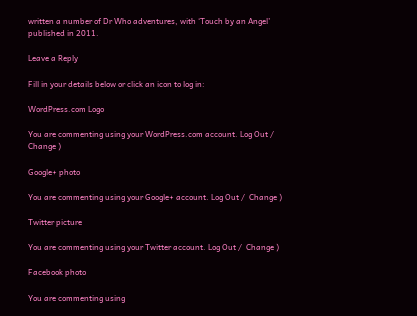written a number of Dr Who adventures, with ‘Touch by an Angel’ published in 2011.

Leave a Reply

Fill in your details below or click an icon to log in:

WordPress.com Logo

You are commenting using your WordPress.com account. Log Out /  Change )

Google+ photo

You are commenting using your Google+ account. Log Out /  Change )

Twitter picture

You are commenting using your Twitter account. Log Out /  Change )

Facebook photo

You are commenting using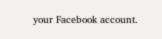your Facebook account.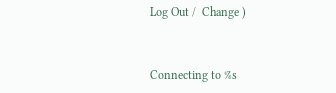Log Out /  Change )


Connecting to %s